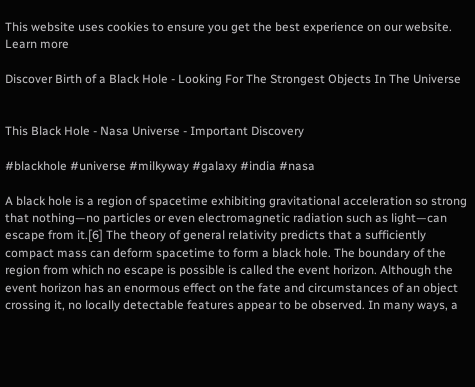This website uses cookies to ensure you get the best experience on our website. Learn more

Discover Birth of a Black Hole - Looking For The Strongest Objects In The Universe


This Black Hole - Nasa Universe - Important Discovery

#blackhole #universe #milkyway #galaxy #india #nasa

A black hole is a region of spacetime exhibiting gravitational acceleration so strong that nothing—no particles or even electromagnetic radiation such as light—can escape from it.[6] The theory of general relativity predicts that a sufficiently compact mass can deform spacetime to form a black hole. The boundary of the region from which no escape is possible is called the event horizon. Although the event horizon has an enormous effect on the fate and circumstances of an object crossing it, no locally detectable features appear to be observed. In many ways, a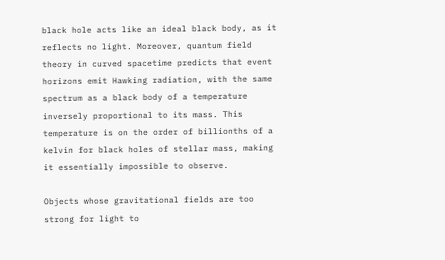black hole acts like an ideal black body, as it reflects no light. Moreover, quantum field theory in curved spacetime predicts that event horizons emit Hawking radiation, with the same spectrum as a black body of a temperature inversely proportional to its mass. This temperature is on the order of billionths of a kelvin for black holes of stellar mass, making it essentially impossible to observe.

Objects whose gravitational fields are too strong for light to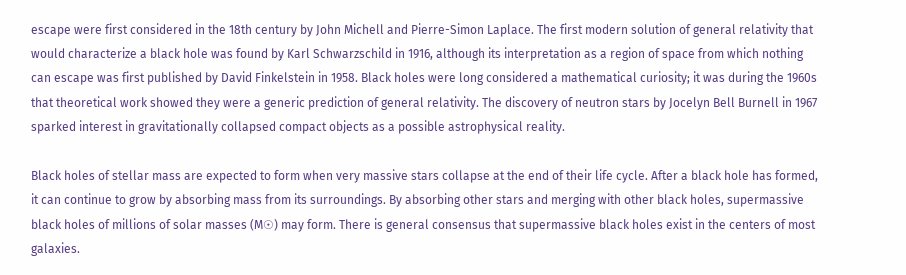escape were first considered in the 18th century by John Michell and Pierre-Simon Laplace. The first modern solution of general relativity that would characterize a black hole was found by Karl Schwarzschild in 1916, although its interpretation as a region of space from which nothing can escape was first published by David Finkelstein in 1958. Black holes were long considered a mathematical curiosity; it was during the 1960s that theoretical work showed they were a generic prediction of general relativity. The discovery of neutron stars by Jocelyn Bell Burnell in 1967 sparked interest in gravitationally collapsed compact objects as a possible astrophysical reality.

Black holes of stellar mass are expected to form when very massive stars collapse at the end of their life cycle. After a black hole has formed, it can continue to grow by absorbing mass from its surroundings. By absorbing other stars and merging with other black holes, supermassive black holes of millions of solar masses (M☉) may form. There is general consensus that supermassive black holes exist in the centers of most galaxies.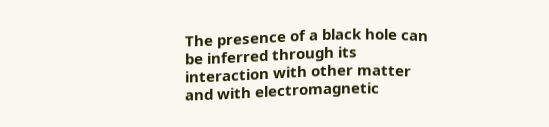The presence of a black hole can be inferred through its interaction with other matter and with electromagnetic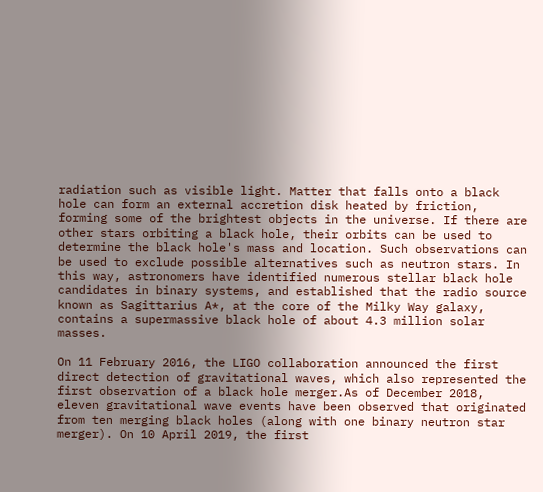radiation such as visible light. Matter that falls onto a black hole can form an external accretion disk heated by friction, forming some of the brightest objects in the universe. If there are other stars orbiting a black hole, their orbits can be used to determine the black hole's mass and location. Such observations can be used to exclude possible alternatives such as neutron stars. In this way, astronomers have identified numerous stellar black hole candidates in binary systems, and established that the radio source known as Sagittarius A*, at the core of the Milky Way galaxy, contains a supermassive black hole of about 4.3 million solar masses.

On 11 February 2016, the LIGO collaboration announced the first direct detection of gravitational waves, which also represented the first observation of a black hole merger.As of December 2018, eleven gravitational wave events have been observed that originated from ten merging black holes (along with one binary neutron star merger). On 10 April 2019, the first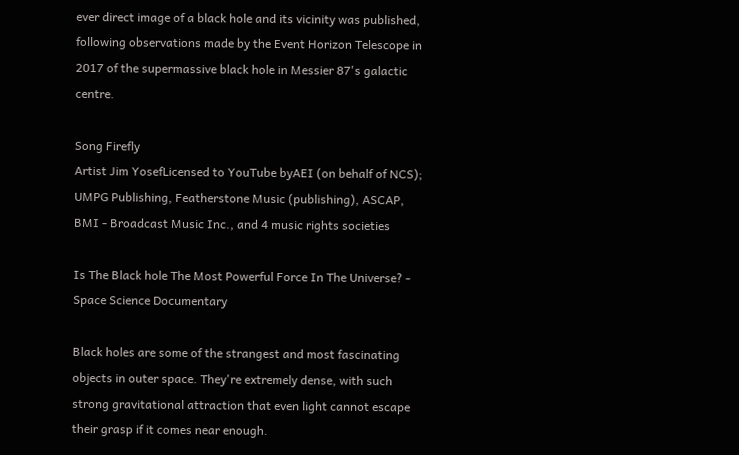ever direct image of a black hole and its vicinity was published, following observations made by the Event Horizon Telescope in 2017 of the supermassive black hole in Messier 87's galactic centre.

Song Firefly
Artist Jim YosefLicensed to YouTube byAEI (on behalf of NCS); UMPG Publishing, Featherstone Music (publishing), ASCAP, BMI - Broadcast Music Inc., and 4 music rights societies

Is The Black hole The Most Powerful Force In The Universe? - Space Science Documentary

Black holes are some of the strangest and most fascinating objects in outer space. They're extremely dense, with such strong gravitational attraction that even light cannot escape their grasp if it comes near enough.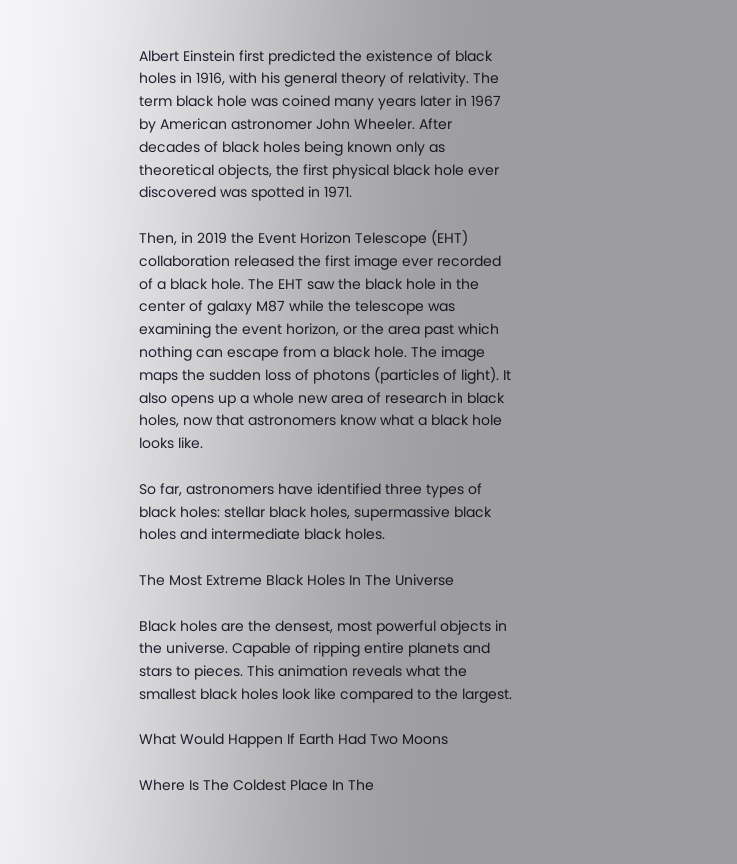Albert Einstein first predicted the existence of black holes in 1916, with his general theory of relativity. The term black hole was coined many years later in 1967 by American astronomer John Wheeler. After decades of black holes being known only as theoretical objects, the first physical black hole ever discovered was spotted in 1971.

Then, in 2019 the Event Horizon Telescope (EHT) collaboration released the first image ever recorded of a black hole. The EHT saw the black hole in the center of galaxy M87 while the telescope was examining the event horizon, or the area past which nothing can escape from a black hole. The image maps the sudden loss of photons (particles of light). It also opens up a whole new area of research in black holes, now that astronomers know what a black hole looks like.

So far, astronomers have identified three types of black holes: stellar black holes, supermassive black holes and intermediate black holes.

The Most Extreme Black Holes In The Universe

Black holes are the densest, most powerful objects in the universe. Capable of ripping entire planets and stars to pieces. This animation reveals what the smallest black holes look like compared to the largest.

What Would Happen If Earth Had Two Moons

Where Is The Coldest Place In The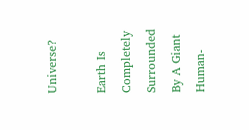Universe?

Earth Is Completely Surrounded By A Giant Human-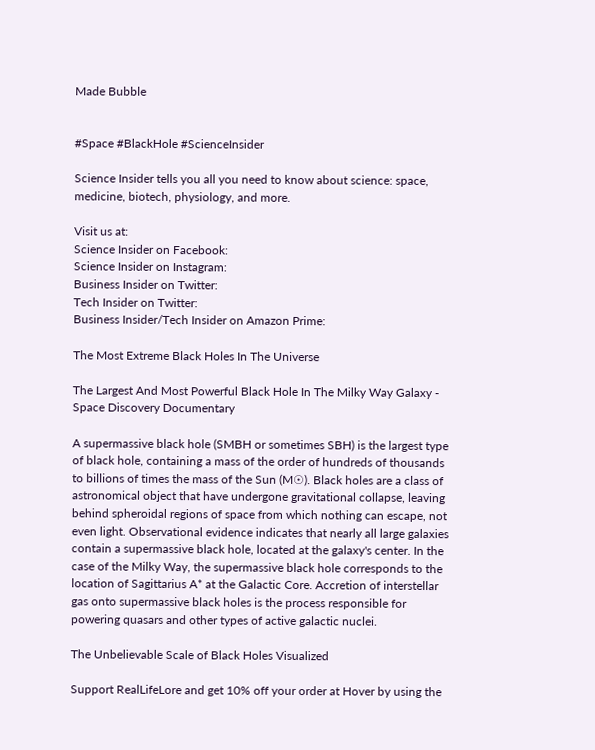Made Bubble


#Space #BlackHole #ScienceInsider

Science Insider tells you all you need to know about science: space, medicine, biotech, physiology, and more.

Visit us at:
Science Insider on Facebook:
Science Insider on Instagram:
Business Insider on Twitter:
Tech Insider on Twitter:
Business Insider/Tech Insider on Amazon Prime:

The Most Extreme Black Holes In The Universe

The Largest And Most Powerful Black Hole In The Milky Way Galaxy - Space Discovery Documentary

A supermassive black hole (SMBH or sometimes SBH) is the largest type of black hole, containing a mass of the order of hundreds of thousands to billions of times the mass of the Sun (M☉). Black holes are a class of astronomical object that have undergone gravitational collapse, leaving behind spheroidal regions of space from which nothing can escape, not even light. Observational evidence indicates that nearly all large galaxies contain a supermassive black hole, located at the galaxy's center. In the case of the Milky Way, the supermassive black hole corresponds to the location of Sagittarius A* at the Galactic Core. Accretion of interstellar gas onto supermassive black holes is the process responsible for powering quasars and other types of active galactic nuclei.

The Unbelievable Scale of Black Holes Visualized

Support RealLifeLore and get 10% off your order at Hover by using the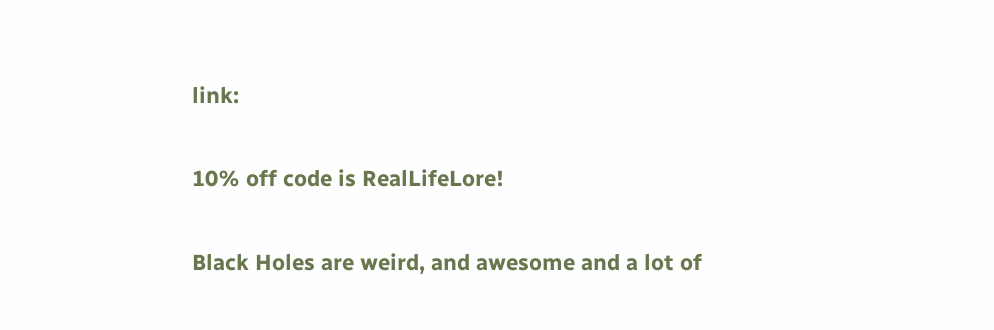link:

10% off code is RealLifeLore!

Black Holes are weird, and awesome and a lot of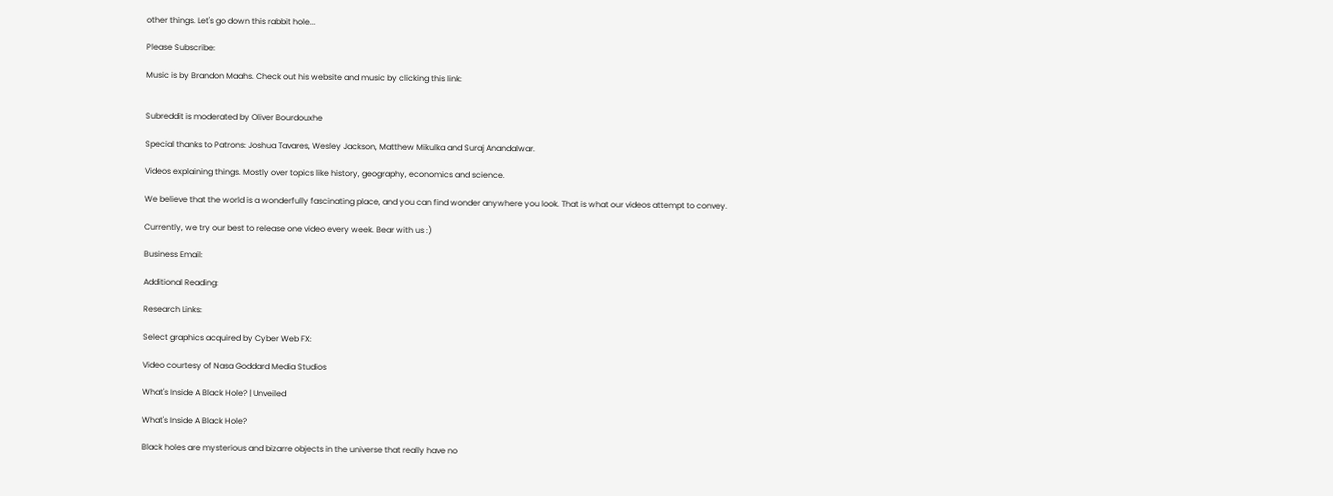other things. Let's go down this rabbit hole...

Please Subscribe:

Music is by Brandon Maahs. Check out his website and music by clicking this link:


Subreddit is moderated by Oliver Bourdouxhe

Special thanks to Patrons: Joshua Tavares, Wesley Jackson, Matthew Mikulka and Suraj Anandalwar.

Videos explaining things. Mostly over topics like history, geography, economics and science.

We believe that the world is a wonderfully fascinating place, and you can find wonder anywhere you look. That is what our videos attempt to convey.

Currently, we try our best to release one video every week. Bear with us :)

Business Email:

Additional Reading:

Research Links:

Select graphics acquired by Cyber Web FX:

Video courtesy of Nasa Goddard Media Studios

What's Inside A Black Hole? | Unveiled

What's Inside A Black Hole?

Black holes are mysterious and bizarre objects in the universe that really have no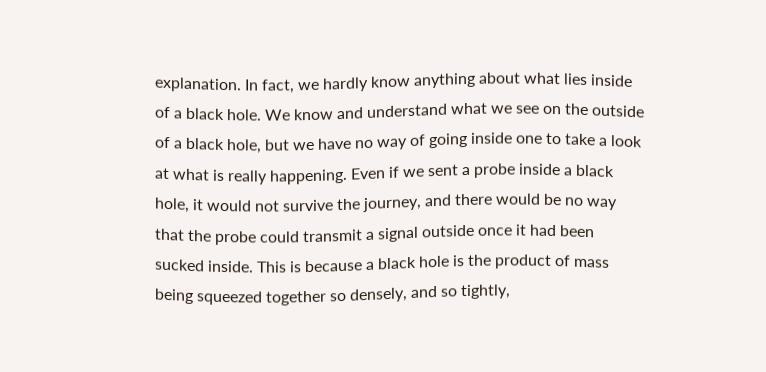explanation. In fact, we hardly know anything about what lies inside of a black hole. We know and understand what we see on the outside of a black hole, but we have no way of going inside one to take a look at what is really happening. Even if we sent a probe inside a black hole, it would not survive the journey, and there would be no way that the probe could transmit a signal outside once it had been sucked inside. This is because a black hole is the product of mass being squeezed together so densely, and so tightly,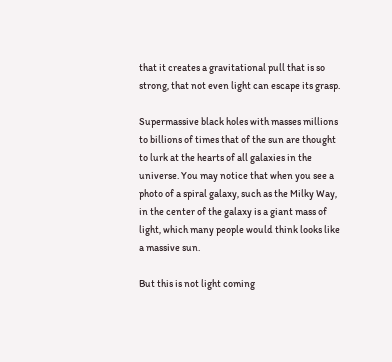that it creates a gravitational pull that is so strong, that not even light can escape its grasp.

Supermassive black holes with masses millions to billions of times that of the sun are thought to lurk at the hearts of all galaxies in the universe. You may notice that when you see a photo of a spiral galaxy, such as the Milky Way, in the center of the galaxy is a giant mass of light, which many people would think looks like a massive sun.

But this is not light coming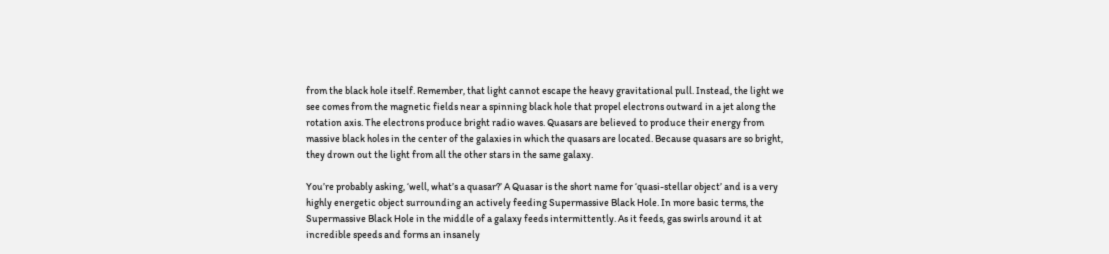from the black hole itself. Remember, that light cannot escape the heavy gravitational pull. Instead, the light we see comes from the magnetic fields near a spinning black hole that propel electrons outward in a jet along the rotation axis. The electrons produce bright radio waves. Quasars are believed to produce their energy from massive black holes in the center of the galaxies in which the quasars are located. Because quasars are so bright, they drown out the light from all the other stars in the same galaxy.

You’re probably asking, ‘well, what’s a quasar?’ A Quasar is the short name for ‘quasi-stellar object’ and is a very highly energetic object surrounding an actively feeding Supermassive Black Hole. In more basic terms, the Supermassive Black Hole in the middle of a galaxy feeds intermittently. As it feeds, gas swirls around it at incredible speeds and forms an insanely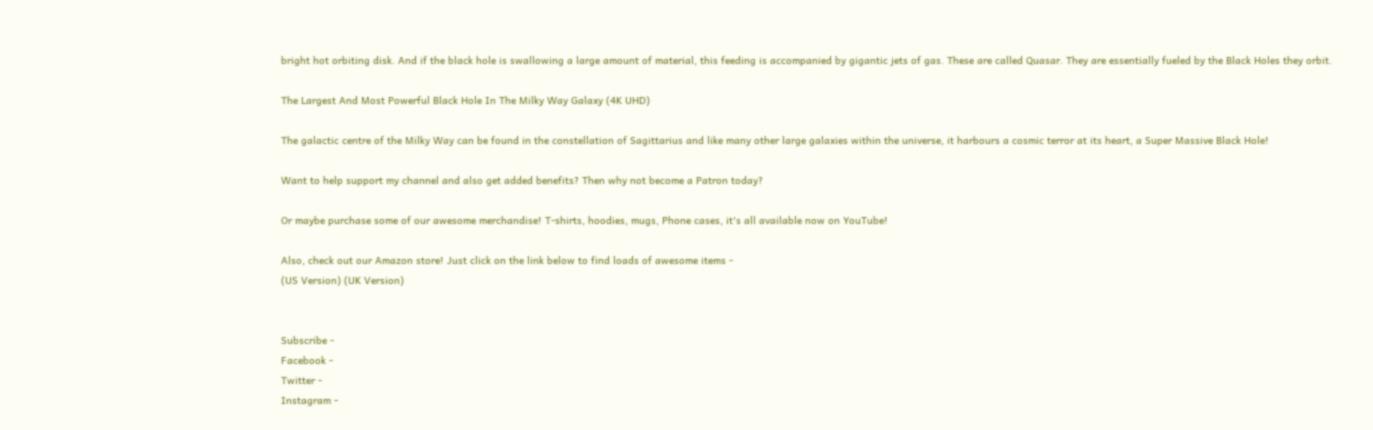bright hot orbiting disk. And if the black hole is swallowing a large amount of material, this feeding is accompanied by gigantic jets of gas. These are called Quasar. They are essentially fueled by the Black Holes they orbit.

The Largest And Most Powerful Black Hole In The Milky Way Galaxy (4K UHD)

The galactic centre of the Milky Way can be found in the constellation of Sagittarius and like many other large galaxies within the universe, it harbours a cosmic terror at its heart, a Super Massive Black Hole!

Want to help support my channel and also get added benefits? Then why not become a Patron today?

Or maybe purchase some of our awesome merchandise! T-shirts, hoodies, mugs, Phone cases, it's all available now on YouTube!

Also, check out our Amazon store! Just click on the link below to find loads of awesome items -
(US Version) (UK Version)


Subscribe -
Facebook -
Twitter -
Instagram -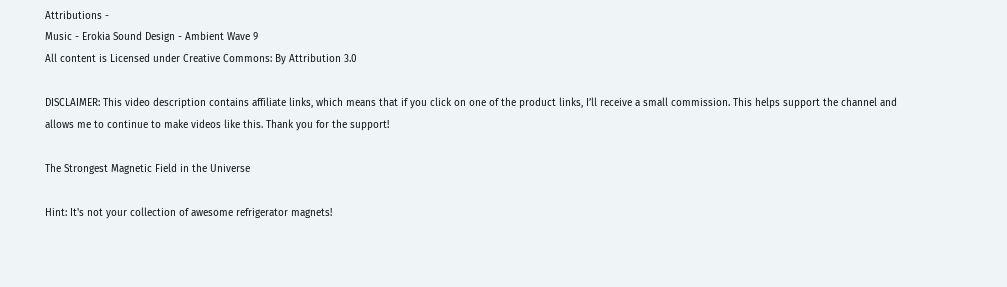Attributions -
Music - Erokia Sound Design - Ambient Wave 9
All content is Licensed under Creative Commons: By Attribution 3.0

DISCLAIMER: This video description contains affiliate links, which means that if you click on one of the product links, I’ll receive a small commission. This helps support the channel and allows me to continue to make videos like this. Thank you for the support!

The Strongest Magnetic Field in the Universe

Hint: It's not your collection of awesome refrigerator magnets!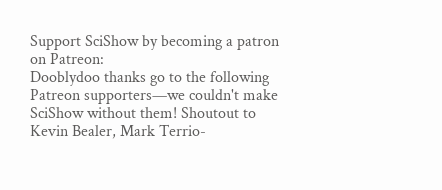Support SciShow by becoming a patron on Patreon:
Dooblydoo thanks go to the following Patreon supporters—we couldn't make SciShow without them! Shoutout to Kevin Bealer, Mark Terrio-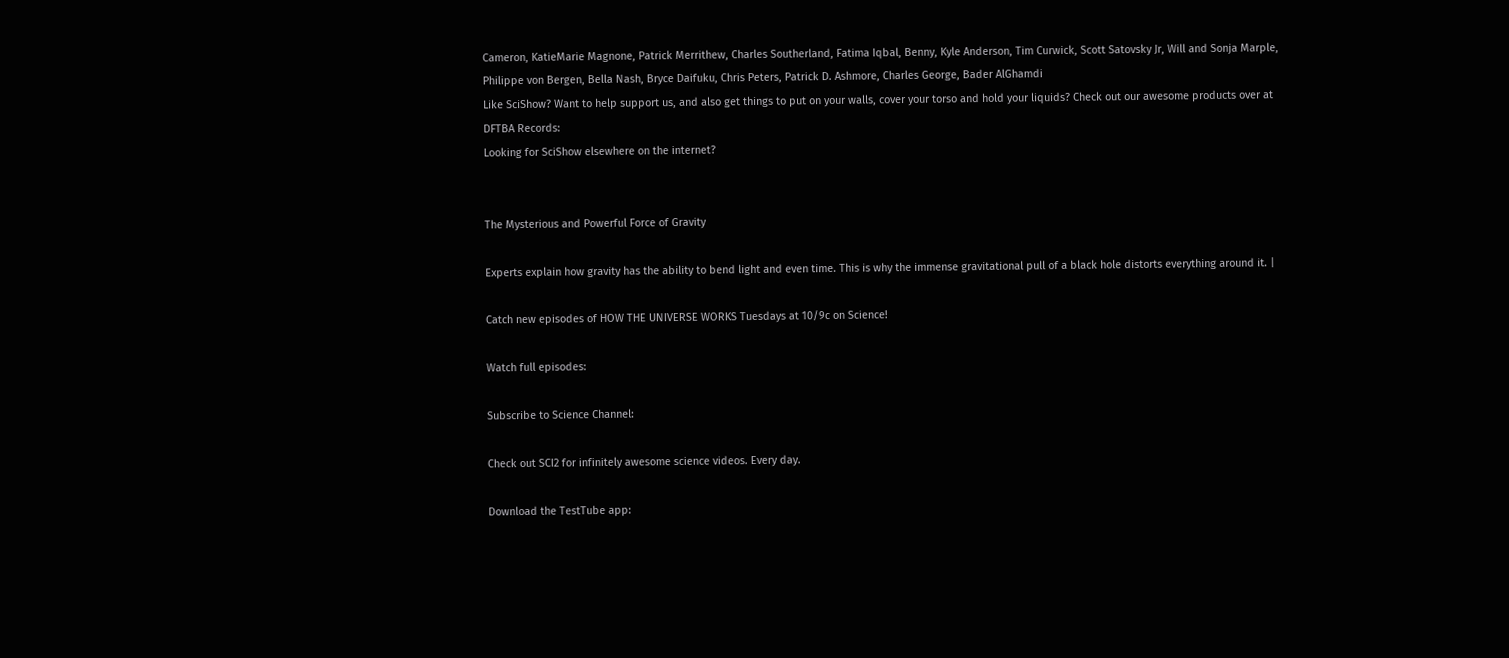Cameron, KatieMarie Magnone, Patrick Merrithew, Charles Southerland, Fatima Iqbal, Benny, Kyle Anderson, Tim Curwick, Scott Satovsky Jr, Will and Sonja Marple, Philippe von Bergen, Bella Nash, Bryce Daifuku, Chris Peters, Patrick D. Ashmore, Charles George, Bader AlGhamdi
Like SciShow? Want to help support us, and also get things to put on your walls, cover your torso and hold your liquids? Check out our awesome products over at DFTBA Records:
Looking for SciShow elsewhere on the internet?


The Mysterious and Powerful Force of Gravity

Experts explain how gravity has the ability to bend light and even time. This is why the immense gravitational pull of a black hole distorts everything around it. |

Catch new episodes of HOW THE UNIVERSE WORKS Tuesdays at 10/9c on Science!

Watch full episodes:

Subscribe to Science Channel:

Check out SCI2 for infinitely awesome science videos. Every day.

Download the TestTube app: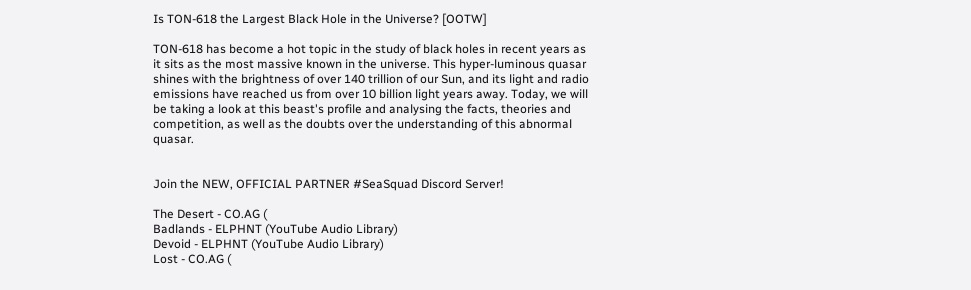Is TON-618 the Largest Black Hole in the Universe? [OOTW]

TON-618 has become a hot topic in the study of black holes in recent years as it sits as the most massive known in the universe. This hyper-luminous quasar shines with the brightness of over 140 trillion of our Sun, and its light and radio emissions have reached us from over 10 billion light years away. Today, we will be taking a look at this beast's profile and analysing the facts, theories and competition, as well as the doubts over the understanding of this abnormal quasar.


Join the NEW, OFFICIAL PARTNER #SeaSquad Discord Server!

The Desert - CO.AG (
Badlands - ELPHNT (YouTube Audio Library)
Devoid - ELPHNT (YouTube Audio Library)
Lost - CO.AG (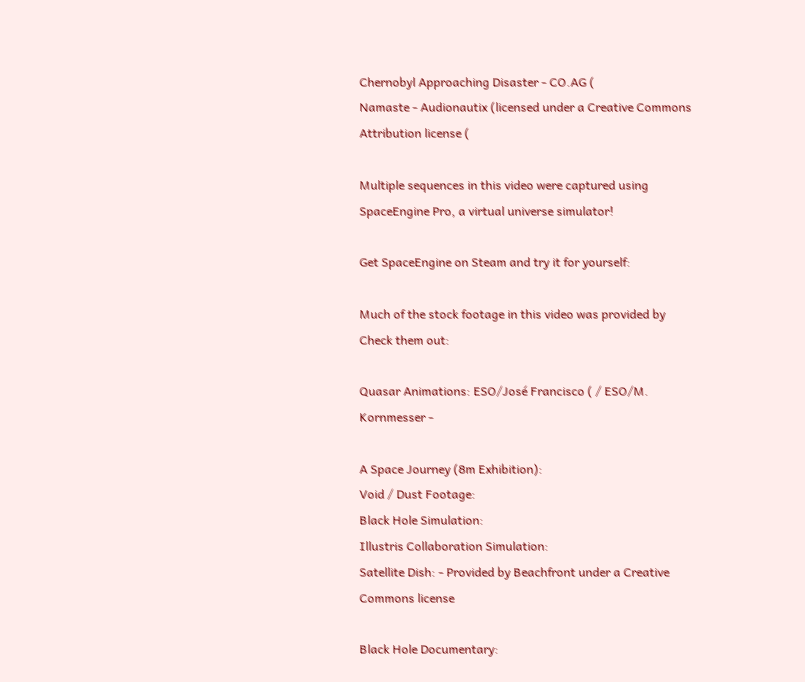Chernobyl Approaching Disaster - CO.AG (
Namaste - Audionautix (licensed under a Creative Commons Attribution license (

Multiple sequences in this video were captured using SpaceEngine Pro, a virtual universe simulator!

Get SpaceEngine on Steam and try it for yourself:

Much of the stock footage in this video was provided by Check them out:

Quasar Animations: ESO/José Francisco ( / ESO/M. Kornmesser -

A Space Journey (8m Exhibition):
Void / Dust Footage:
Black Hole Simulation:
Illustris Collaboration Simulation:
Satellite Dish: - Provided by Beachfront under a Creative Commons license

Black Hole Documentary: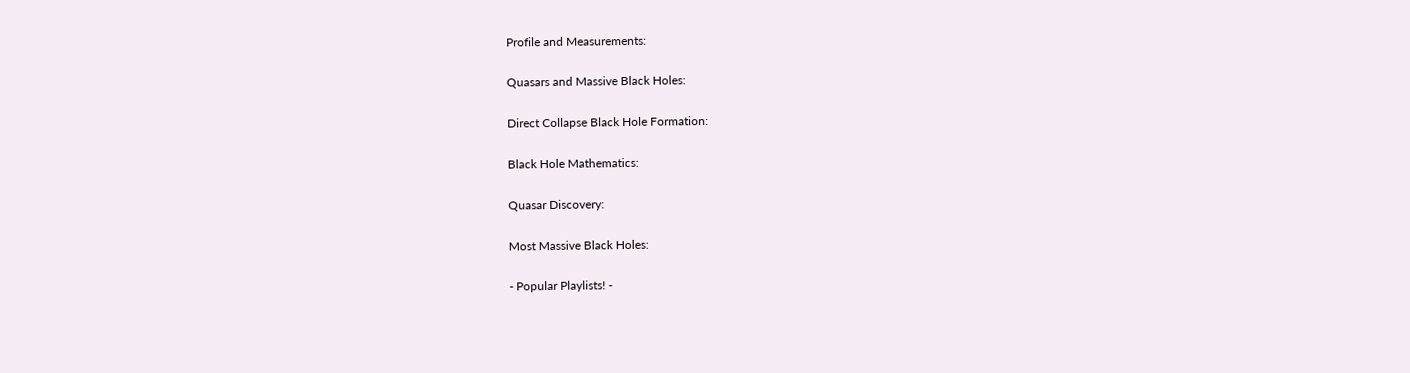Profile and Measurements:

Quasars and Massive Black Holes:

Direct Collapse Black Hole Formation:

Black Hole Mathematics:

Quasar Discovery:

Most Massive Black Holes:

- Popular Playlists! -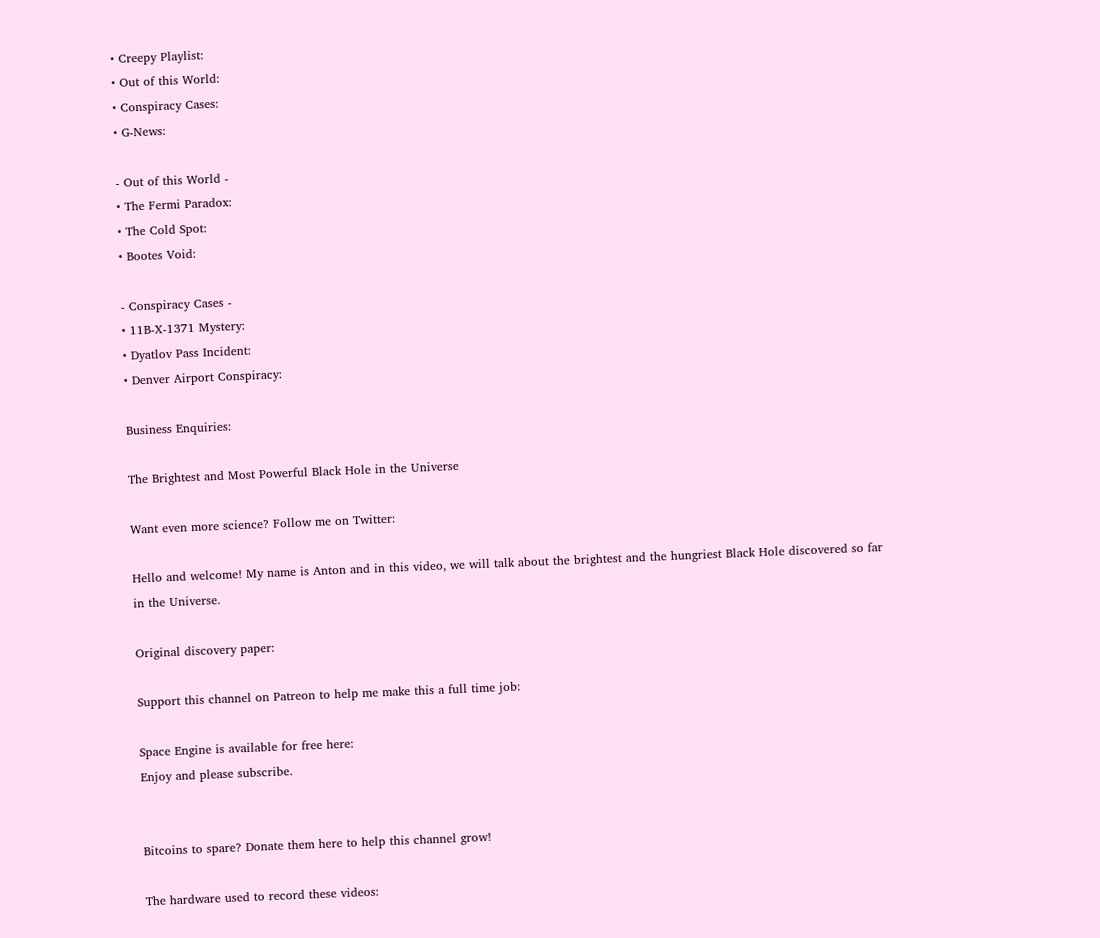• Creepy Playlist:
• Out of this World:
• Conspiracy Cases:
• G-News:

- Out of this World -
• The Fermi Paradox:
• The Cold Spot:
• Bootes Void:

- Conspiracy Cases -
• 11B-X-1371 Mystery:
• Dyatlov Pass Incident:
• Denver Airport Conspiracy:

Business Enquiries:

The Brightest and Most Powerful Black Hole in the Universe

Want even more science? Follow me on Twitter:

Hello and welcome! My name is Anton and in this video, we will talk about the brightest and the hungriest Black Hole discovered so far in the Universe.

Original discovery paper:

Support this channel on Patreon to help me make this a full time job:

Space Engine is available for free here:
Enjoy and please subscribe.


Bitcoins to spare? Donate them here to help this channel grow!

The hardware used to record these videos: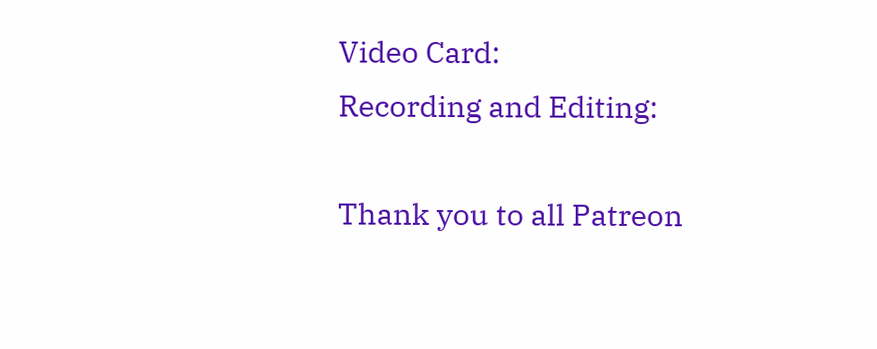Video Card:
Recording and Editing:

Thank you to all Patreon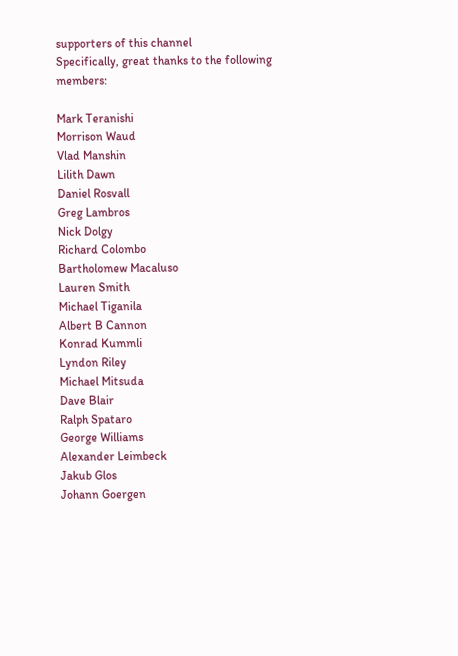supporters of this channel
Specifically, great thanks to the following members:

Mark Teranishi
Morrison Waud
Vlad Manshin
Lilith Dawn
Daniel Rosvall
Greg Lambros
Nick Dolgy
Richard Colombo
Bartholomew Macaluso
Lauren Smith
Michael Tiganila
Albert B Cannon
Konrad Kummli
Lyndon Riley
Michael Mitsuda
Dave Blair
Ralph Spataro
George Williams
Alexander Leimbeck
Jakub Glos
Johann Goergen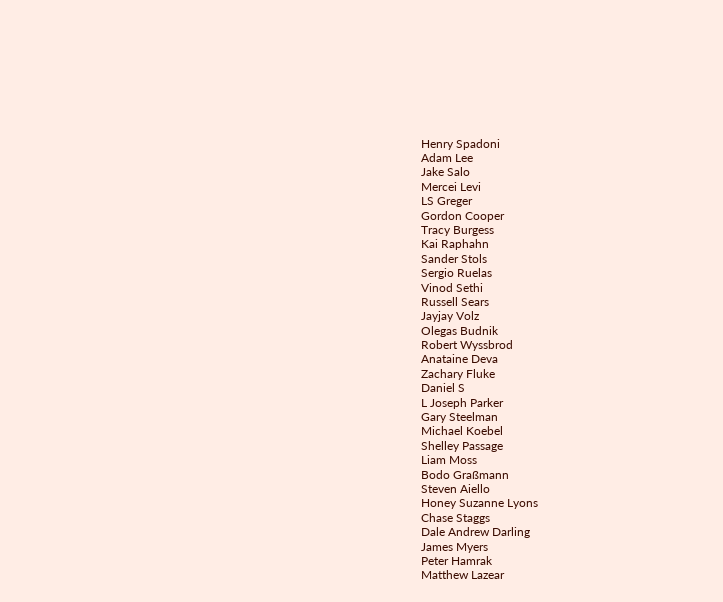Henry Spadoni
Adam Lee
Jake Salo
Mercei Levi
LS Greger
Gordon Cooper
Tracy Burgess
Kai Raphahn
Sander Stols
Sergio Ruelas
Vinod Sethi
Russell Sears
Jayjay Volz
Olegas Budnik
Robert Wyssbrod
Anataine Deva
Zachary Fluke
Daniel S
L Joseph Parker
Gary Steelman
Michael Koebel
Shelley Passage
Liam Moss
Bodo Graßmann
Steven Aiello
Honey Suzanne Lyons
Chase Staggs
Dale Andrew Darling
James Myers
Peter Hamrak
Matthew Lazear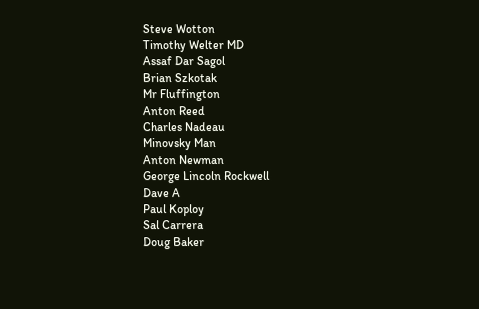Steve Wotton
Timothy Welter MD
Assaf Dar Sagol
Brian Szkotak
Mr Fluffington
Anton Reed
Charles Nadeau
Minovsky Man
Anton Newman
George Lincoln Rockwell
Dave A
Paul Koploy
Sal Carrera
Doug Baker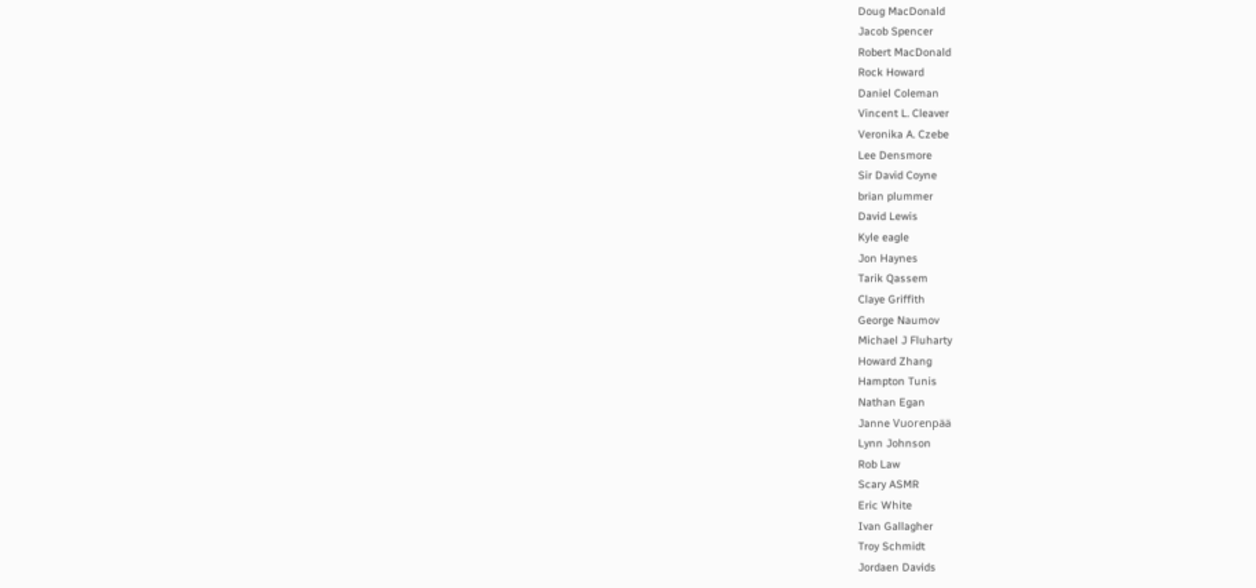Doug MacDonald
Jacob Spencer
Robert MacDonald
Rock Howard
Daniel Coleman
Vincent L. Cleaver
Veronika A. Czebe
Lee Densmore
Sir David Coyne
brian plummer
David Lewis
Kyle eagle
Jon Haynes
Tarik Qassem
Claye Griffith
George Naumov
Michael J Fluharty
Howard Zhang
Hampton Tunis
Nathan Egan
Janne Vuorenpää
Lynn Johnson
Rob Law
Scary ASMR
Eric White
Ivan Gallagher
Troy Schmidt
Jordaen Davids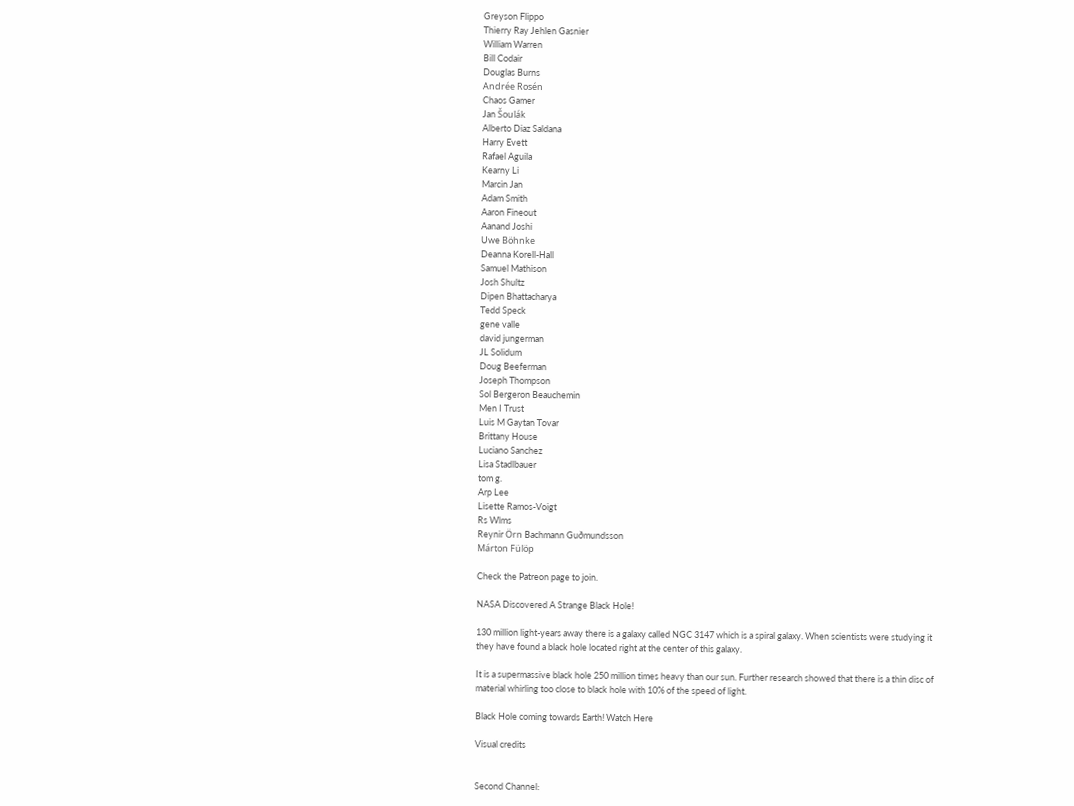Greyson Flippo
Thierry Ray Jehlen Gasnier
William Warren
Bill Codair
Douglas Burns
Andrée Rosén
Chaos Gamer
Jan Šoulák
Alberto Diaz Saldana
Harry Evett
Rafael Aguila
Kearny Li
Marcin Jan
Adam Smith
Aaron Fineout
Aanand Joshi
Uwe Böhnke
Deanna Korell-Hall
Samuel Mathison
Josh Shultz
Dipen Bhattacharya
Tedd Speck
gene valle
david jungerman
JL Solidum
Doug Beeferman
Joseph Thompson
Sol Bergeron Beauchemin
Men I Trust
Luis M Gaytan Tovar
Brittany House
Luciano Sanchez
Lisa Stadlbauer
tom g.
Arp Lee
Lisette Ramos-Voigt
Rs Wlms
Reynir Örn Bachmann Guðmundsson
Márton Fülöp

Check the Patreon page to join.

NASA Discovered A Strange Black Hole!

130 million light-years away there is a galaxy called NGC 3147 which is a spiral galaxy. When scientists were studying it they have found a black hole located right at the center of this galaxy.

It is a supermassive black hole 250 million times heavy than our sun. Further research showed that there is a thin disc of material whirling too close to black hole with 10% of the speed of light.

Black Hole coming towards Earth! Watch Here

Visual credits


Second Channel: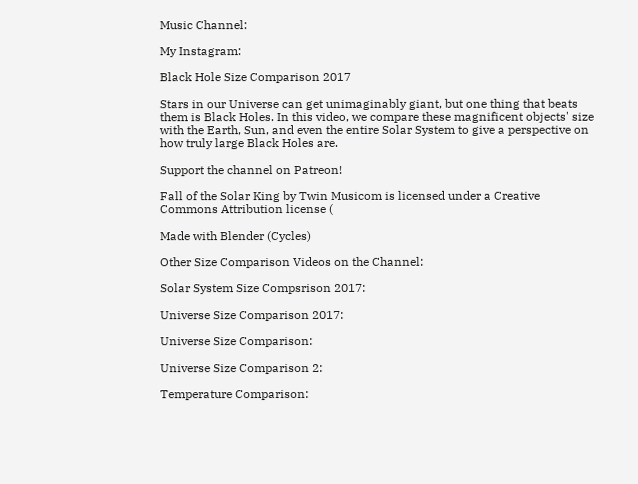Music Channel:

My Instagram:

Black Hole Size Comparison 2017

Stars in our Universe can get unimaginably giant, but one thing that beats them is Black Holes. In this video, we compare these magnificent objects' size with the Earth, Sun, and even the entire Solar System to give a perspective on how truly large Black Holes are.

Support the channel on Patreon!

Fall of the Solar King by Twin Musicom is licensed under a Creative Commons Attribution license (

Made with Blender (Cycles)

Other Size Comparison Videos on the Channel:

Solar System Size Compsrison 2017:

Universe Size Comparison 2017:

Universe Size Comparison:

Universe Size Comparison 2:

Temperature Comparison: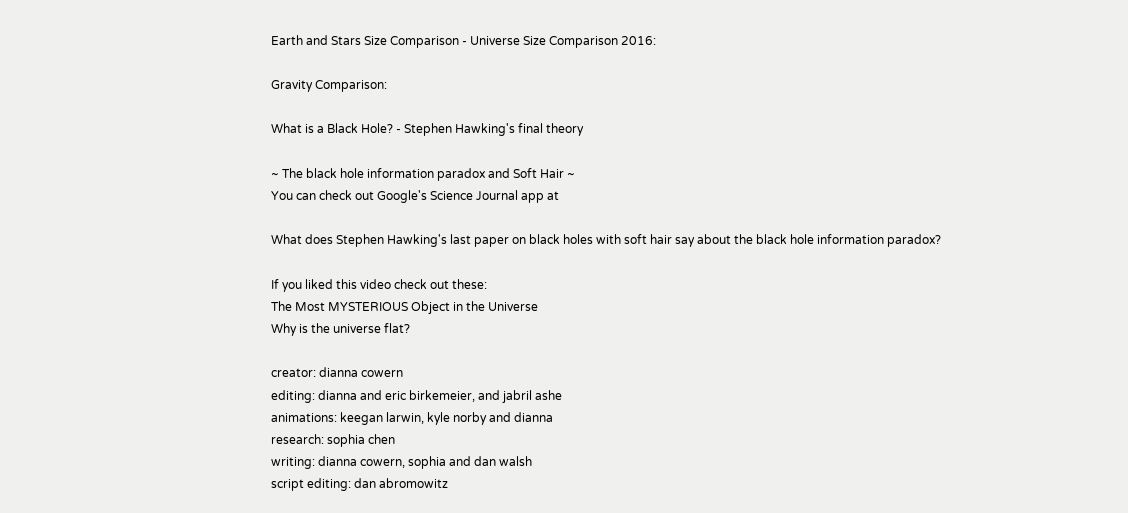Earth and Stars Size Comparison - Universe Size Comparison 2016:

Gravity Comparison:

What is a Black Hole? - Stephen Hawking's final theory

~ The black hole information paradox and Soft Hair ~
You can check out Google's Science Journal app at

What does Stephen Hawking's last paper on black holes with soft hair say about the black hole information paradox?

If you liked this video check out these:
The Most MYSTERIOUS Object in the Universe
Why is the universe flat?

creator: dianna cowern
editing: dianna and eric birkemeier, and jabril ashe
animations: keegan larwin, kyle norby and dianna
research: sophia chen
writing: dianna cowern, sophia and dan walsh
script editing: dan abromowitz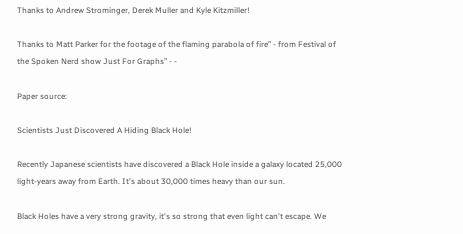Thanks to Andrew Strominger, Derek Muller and Kyle Kitzmiller!

Thanks to Matt Parker for the footage of the flaming parabola of fire” - from Festival of the Spoken Nerd show Just For Graphs” - -

Paper source:

Scientists Just Discovered A Hiding Black Hole!

Recently Japanese scientists have discovered a Black Hole inside a galaxy located 25,000 light-years away from Earth. It's about 30,000 times heavy than our sun.

Black Holes have a very strong gravity, it's so strong that even light can't escape. We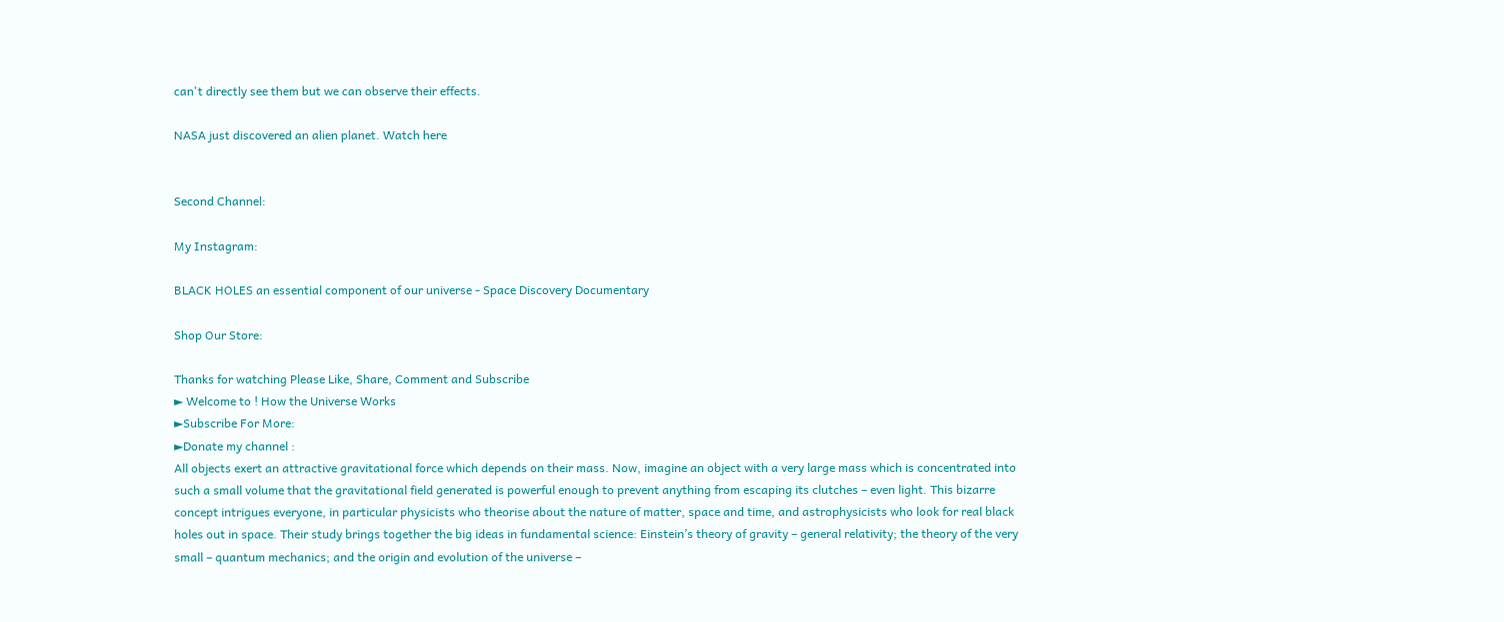can't directly see them but we can observe their effects.

NASA just discovered an alien planet. Watch here


Second Channel:

My Instagram:

BLACK HOLES an essential component of our universe - Space Discovery Documentary

Shop Our Store:

Thanks for watching Please Like, Share, Comment and Subscribe
► Welcome to ! How the Universe Works
►Subscribe For More:
►Donate my channel :
All objects exert an attractive gravitational force which depends on their mass. Now, imagine an object with a very large mass which is concentrated into such a small volume that the gravitational field generated is powerful enough to prevent anything from escaping its clutches – even light. This bizarre concept intrigues everyone, in particular physicists who theorise about the nature of matter, space and time, and astrophysicists who look for real black holes out in space. Their study brings together the big ideas in fundamental science: Einstein’s theory of gravity – general relativity; the theory of the very small – quantum mechanics; and the origin and evolution of the universe –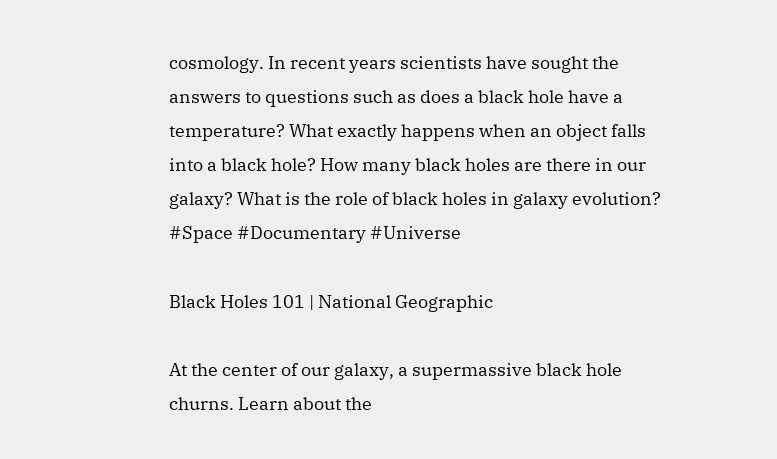cosmology. In recent years scientists have sought the answers to questions such as does a black hole have a temperature? What exactly happens when an object falls into a black hole? How many black holes are there in our galaxy? What is the role of black holes in galaxy evolution?
#Space #Documentary #Universe

Black Holes 101 | National Geographic

At the center of our galaxy, a supermassive black hole churns. Learn about the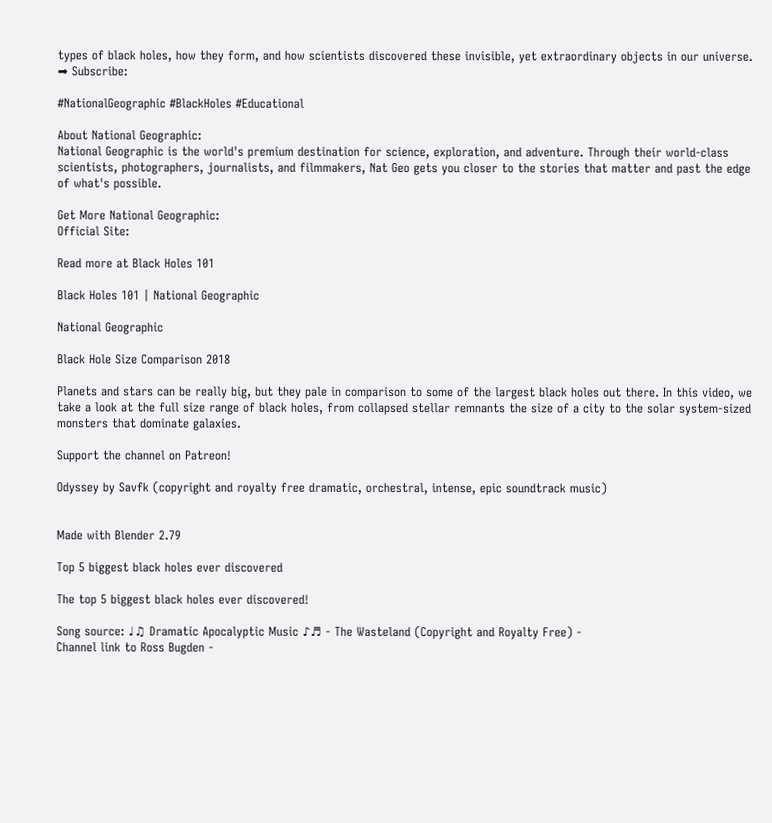types of black holes, how they form, and how scientists discovered these invisible, yet extraordinary objects in our universe.
➡ Subscribe:

#NationalGeographic #BlackHoles #Educational

About National Geographic:
National Geographic is the world's premium destination for science, exploration, and adventure. Through their world-class scientists, photographers, journalists, and filmmakers, Nat Geo gets you closer to the stories that matter and past the edge of what's possible.

Get More National Geographic:
Official Site:

Read more at Black Holes 101

Black Holes 101 | National Geographic

National Geographic

Black Hole Size Comparison 2018

Planets and stars can be really big, but they pale in comparison to some of the largest black holes out there. In this video, we take a look at the full size range of black holes, from collapsed stellar remnants the size of a city to the solar system-sized monsters that dominate galaxies.

Support the channel on Patreon!

Odyssey by Savfk (copyright and royalty free dramatic, orchestral, intense, epic soundtrack music)


Made with Blender 2.79

Top 5 biggest black holes ever discovered

The top 5 biggest black holes ever discovered!

Song source: ♩♫ Dramatic Apocalyptic Music ♪♬ - The Wasteland (Copyright and Royalty Free) -
Channel link to Ross Bugden -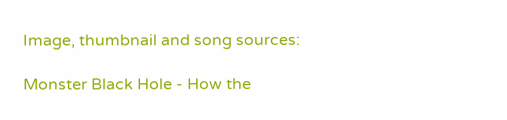Image, thumbnail and song sources:

Monster Black Hole - How the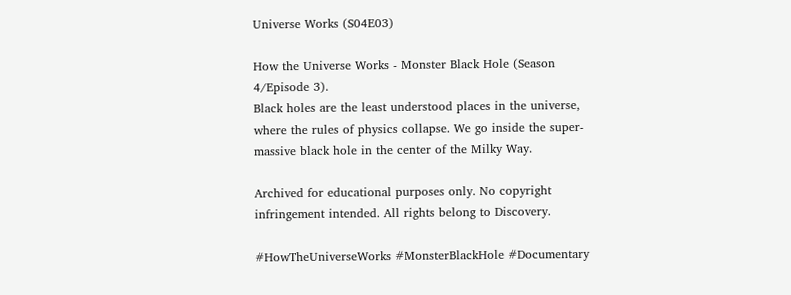Universe Works (S04E03)

How the Universe Works - Monster Black Hole (Season 4/Episode 3).
Black holes are the least understood places in the universe, where the rules of physics collapse. We go inside the super-massive black hole in the center of the Milky Way.

Archived for educational purposes only. No copyright infringement intended. All rights belong to Discovery.

#HowTheUniverseWorks #MonsterBlackHole #Documentary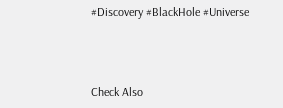#Discovery #BlackHole #Universe



Check Also